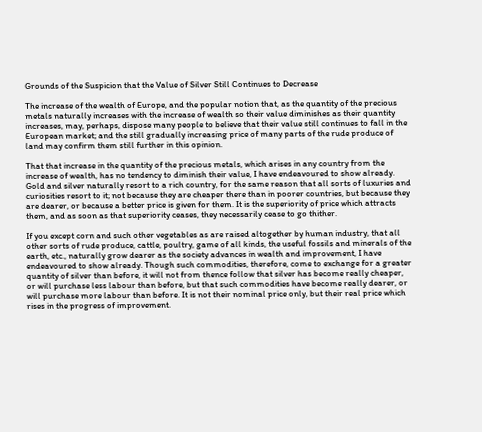Grounds of the Suspicion that the Value of Silver Still Continues to Decrease

The increase of the wealth of Europe, and the popular notion that, as the quantity of the precious metals naturally increases with the increase of wealth so their value diminishes as their quantity increases, may, perhaps, dispose many people to believe that their value still continues to fall in the European market; and the still gradually increasing price of many parts of the rude produce of land may confirm them still further in this opinion.

That that increase in the quantity of the precious metals, which arises in any country from the increase of wealth, has no tendency to diminish their value, I have endeavoured to show already. Gold and silver naturally resort to a rich country, for the same reason that all sorts of luxuries and curiosities resort to it; not because they are cheaper there than in poorer countries, but because they are dearer, or because a better price is given for them. It is the superiority of price which attracts them, and as soon as that superiority ceases, they necessarily cease to go thither.

If you except corn and such other vegetables as are raised altogether by human industry, that all other sorts of rude produce, cattle, poultry, game of all kinds, the useful fossils and minerals of the earth, etc., naturally grow dearer as the society advances in wealth and improvement, I have endeavoured to show already. Though such commodities, therefore, come to exchange for a greater quantity of silver than before, it will not from thence follow that silver has become really cheaper, or will purchase less labour than before, but that such commodities have become really dearer, or will purchase more labour than before. It is not their nominal price only, but their real price which rises in the progress of improvement.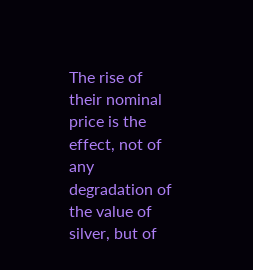The rise of their nominal price is the effect, not of any degradation of the value of silver, but of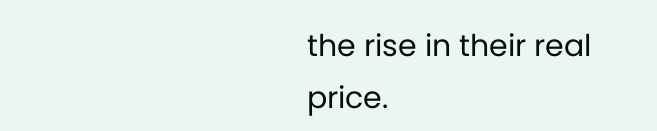the rise in their real price.